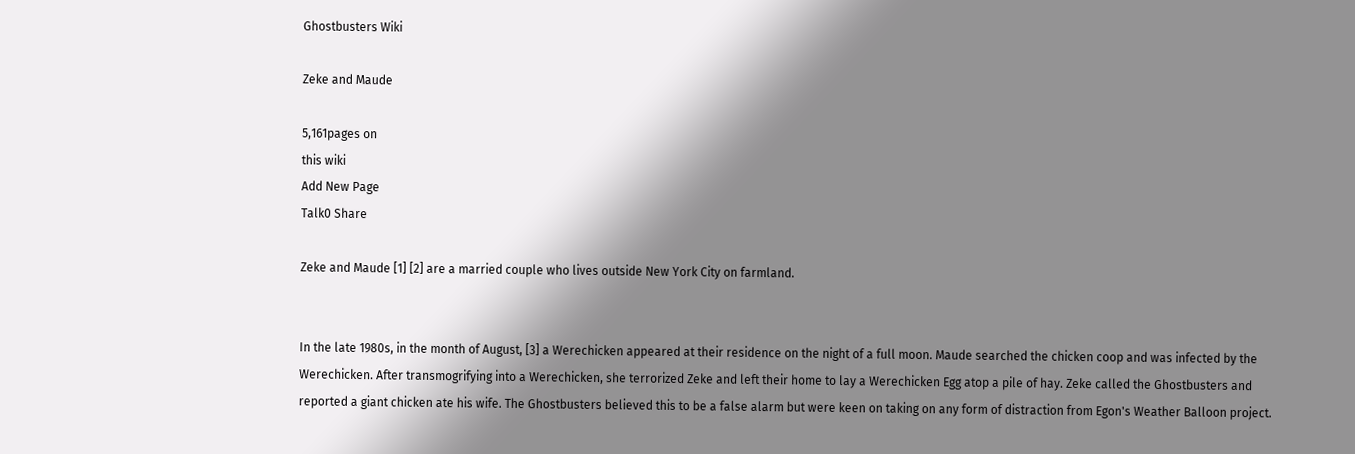Ghostbusters Wiki

Zeke and Maude

5,161pages on
this wiki
Add New Page
Talk0 Share

Zeke and Maude [1] [2] are a married couple who lives outside New York City on farmland.


In the late 1980s, in the month of August, [3] a Werechicken appeared at their residence on the night of a full moon. Maude searched the chicken coop and was infected by the Werechicken. After transmogrifying into a Werechicken, she terrorized Zeke and left their home to lay a Werechicken Egg atop a pile of hay. Zeke called the Ghostbusters and reported a giant chicken ate his wife. The Ghostbusters believed this to be a false alarm but were keen on taking on any form of distraction from Egon's Weather Balloon project.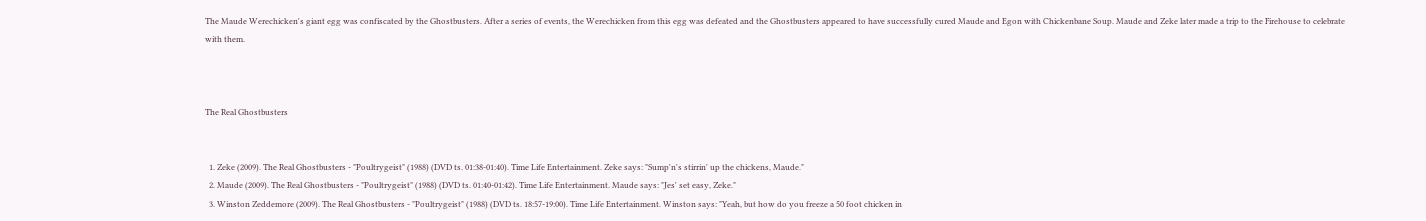The Maude Werechicken's giant egg was confiscated by the Ghostbusters. After a series of events, the Werechicken from this egg was defeated and the Ghostbusters appeared to have successfully cured Maude and Egon with Chickenbane Soup. Maude and Zeke later made a trip to the Firehouse to celebrate with them.



The Real Ghostbusters


  1. Zeke (2009). The Real Ghostbusters - "Poultrygeist" (1988) (DVD ts. 01:38-01:40). Time Life Entertainment. Zeke says: "Sump'n's stirrin' up the chickens, Maude."
  2. Maude (2009). The Real Ghostbusters - "Poultrygeist" (1988) (DVD ts. 01:40-01:42). Time Life Entertainment. Maude says: "Jes' set easy, Zeke."
  3. Winston Zeddemore (2009). The Real Ghostbusters - "Poultrygeist" (1988) (DVD ts. 18:57-19:00). Time Life Entertainment. Winston says: "Yeah, but how do you freeze a 50 foot chicken in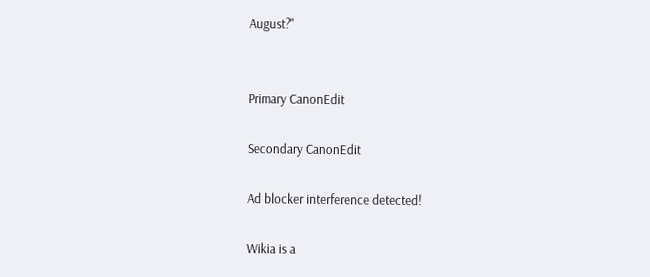August?"


Primary CanonEdit

Secondary CanonEdit

Ad blocker interference detected!

Wikia is a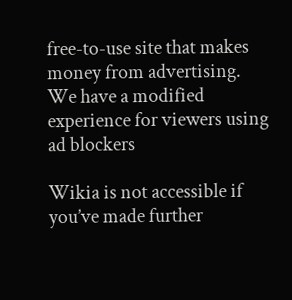free-to-use site that makes money from advertising. We have a modified experience for viewers using ad blockers

Wikia is not accessible if you’ve made further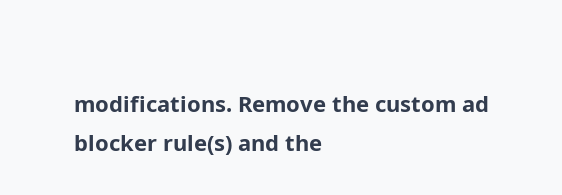modifications. Remove the custom ad blocker rule(s) and the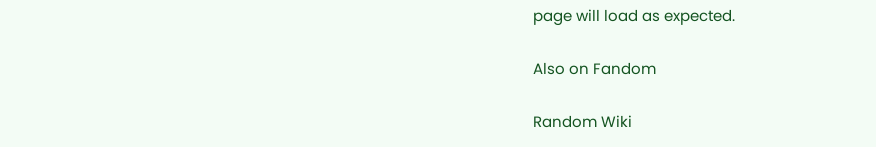page will load as expected.

Also on Fandom

Random Wiki